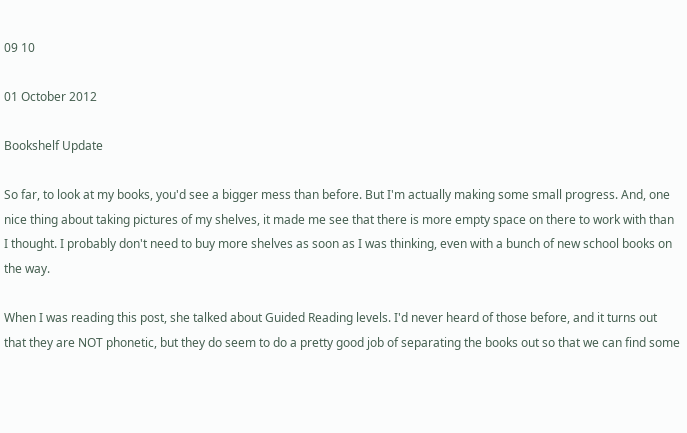09 10

01 October 2012

Bookshelf Update

So far, to look at my books, you'd see a bigger mess than before. But I'm actually making some small progress. And, one nice thing about taking pictures of my shelves, it made me see that there is more empty space on there to work with than I thought. I probably don't need to buy more shelves as soon as I was thinking, even with a bunch of new school books on the way.

When I was reading this post, she talked about Guided Reading levels. I'd never heard of those before, and it turns out that they are NOT phonetic, but they do seem to do a pretty good job of separating the books out so that we can find some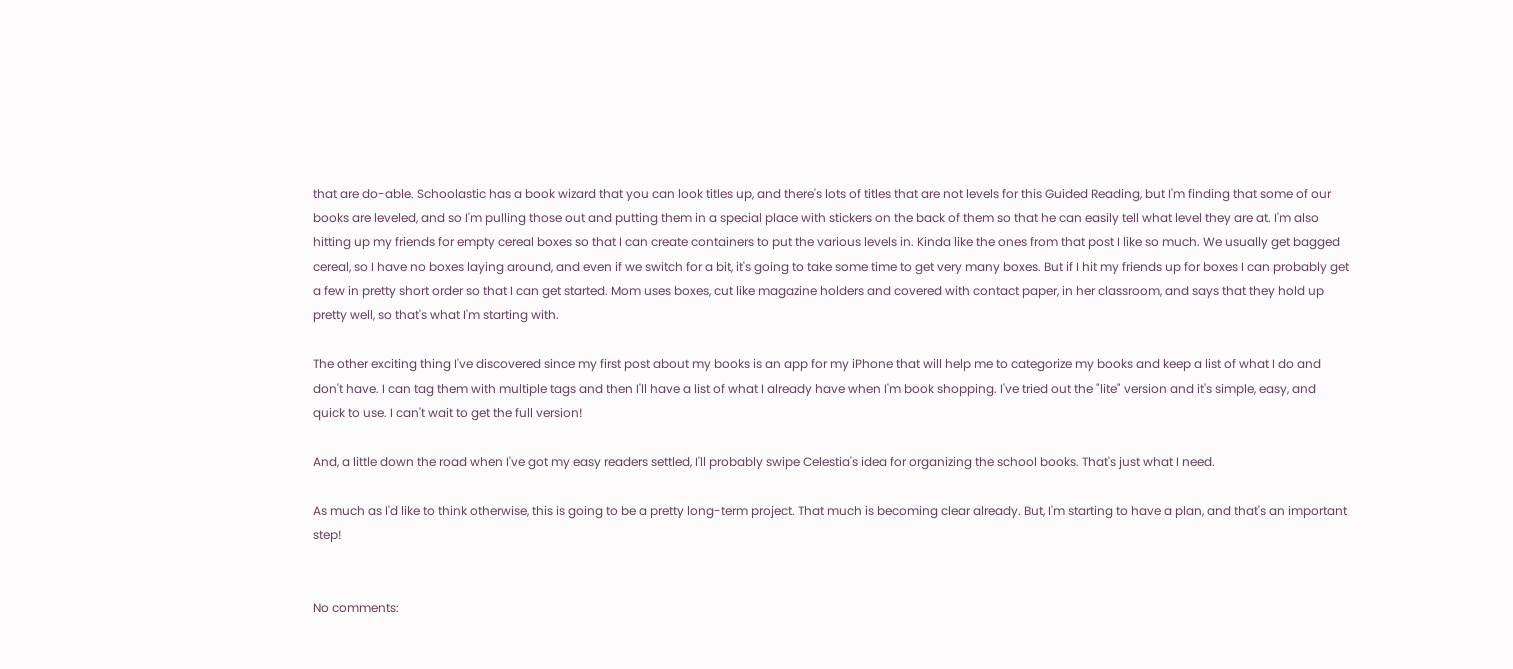that are do-able. Schoolastic has a book wizard that you can look titles up, and there's lots of titles that are not levels for this Guided Reading, but I'm finding that some of our books are leveled, and so I'm pulling those out and putting them in a special place with stickers on the back of them so that he can easily tell what level they are at. I'm also hitting up my friends for empty cereal boxes so that I can create containers to put the various levels in. Kinda like the ones from that post I like so much. We usually get bagged cereal, so I have no boxes laying around, and even if we switch for a bit, it's going to take some time to get very many boxes. But if I hit my friends up for boxes I can probably get a few in pretty short order so that I can get started. Mom uses boxes, cut like magazine holders and covered with contact paper, in her classroom, and says that they hold up pretty well, so that's what I'm starting with.

The other exciting thing I've discovered since my first post about my books is an app for my iPhone that will help me to categorize my books and keep a list of what I do and don't have. I can tag them with multiple tags and then I'll have a list of what I already have when I'm book shopping. I've tried out the "lite" version and it's simple, easy, and quick to use. I can't wait to get the full version!

And, a little down the road when I've got my easy readers settled, I'll probably swipe Celestia's idea for organizing the school books. That's just what I need.

As much as I'd like to think otherwise, this is going to be a pretty long-term project. That much is becoming clear already. But, I'm starting to have a plan, and that's an important step!


No comments: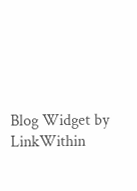Blog Widget by LinkWithin